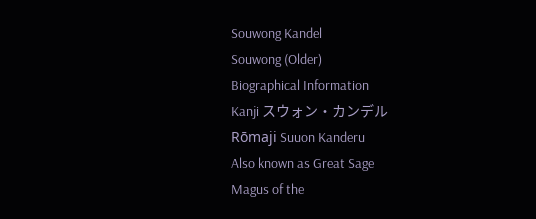Souwong Kandel
Souwong (Older)
Biographical Information
Kanji スウォン・カンデル
Rōmaji Suuon Kanderu
Also known as Great Sage
Magus of the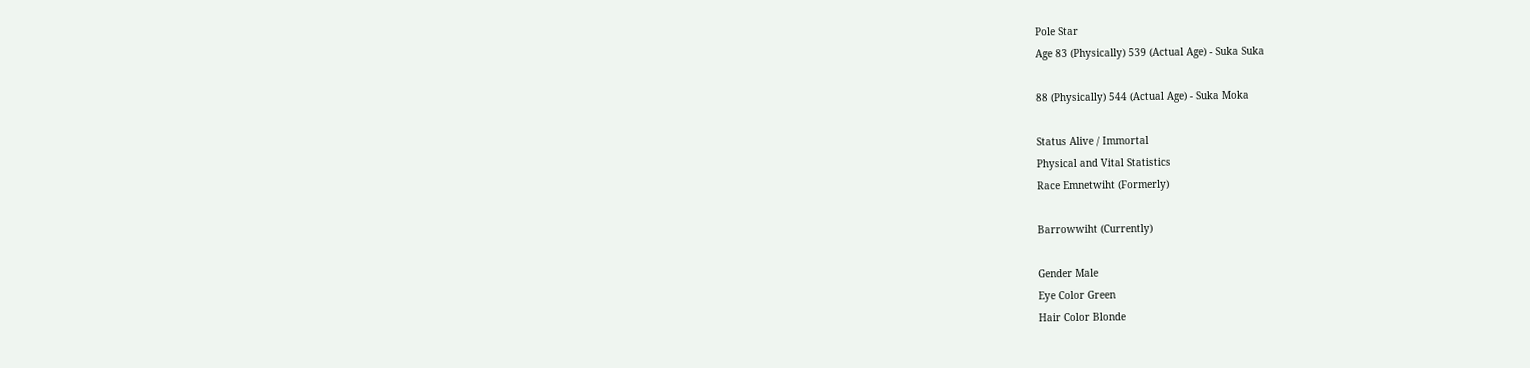Pole Star
Age 83 (Physically) 539 (Actual Age) - Suka Suka

88 (Physically) 544 (Actual Age) - Suka Moka

Status Alive / Immortal
Physical and Vital Statistics
Race Emnetwiht (Formerly)

Barrowwiht (Currently)

Gender Male
Eye Color Green
Hair Color Blonde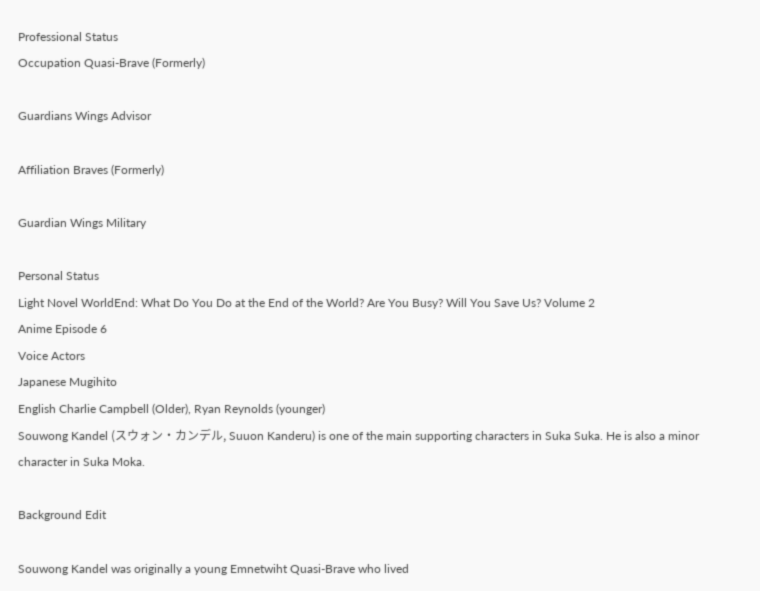Professional Status
Occupation Quasi-Brave (Formerly)

Guardians Wings Advisor

Affiliation Braves (Formerly)

Guardian Wings Military

Personal Status
Light Novel WorldEnd: What Do You Do at the End of the World? Are You Busy? Will You Save Us? Volume 2
Anime Episode 6
Voice Actors
Japanese Mugihito
English Charlie Campbell (Older), Ryan Reynolds (younger)
Souwong Kandel (スウォン・カンデル, Suuon Kanderu) is one of the main supporting characters in Suka Suka. He is also a minor character in Suka Moka.

Background Edit

Souwong Kandel was originally a young Emnetwiht Quasi-Brave who lived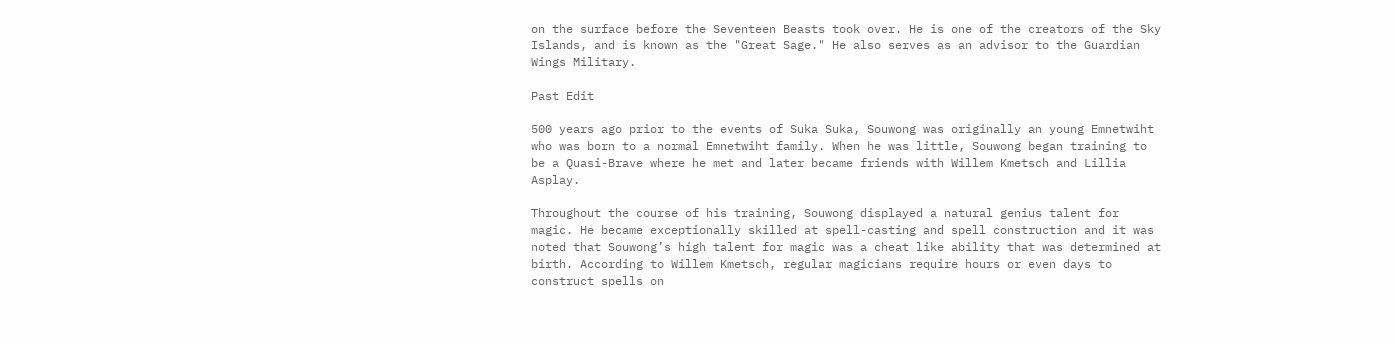on the surface before the Seventeen Beasts took over. He is one of the creators of the Sky Islands, and is known as the "Great Sage." He also serves as an advisor to the Guardian Wings Military.

Past Edit

500 years ago prior to the events of Suka Suka, Souwong was originally an young Emnetwiht who was born to a normal Emnetwiht family. When he was little, Souwong began training to be a Quasi-Brave where he met and later became friends with Willem Kmetsch and Lillia Asplay.

Throughout the course of his training, Souwong displayed a natural genius talent for magic. He became exceptionally skilled at spell-casting and spell construction and it was noted that Souwong’s high talent for magic was a cheat like ability that was determined at birth. According to Willem Kmetsch, regular magicians require hours or even days to construct spells on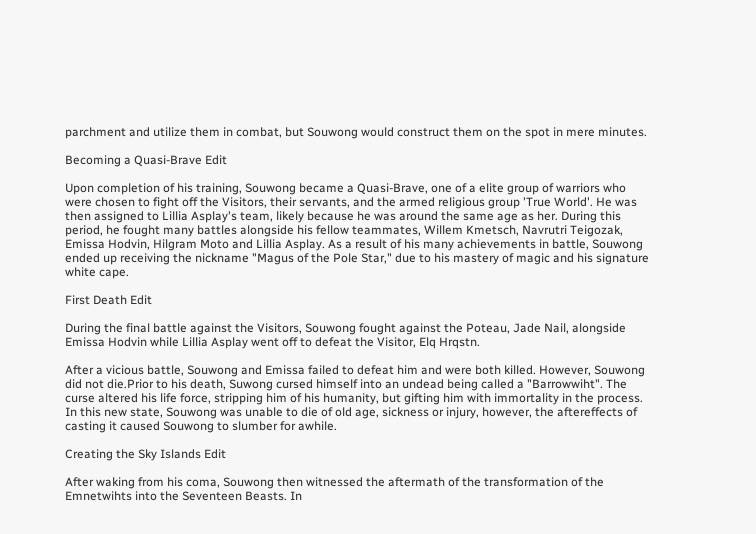parchment and utilize them in combat, but Souwong would construct them on the spot in mere minutes.

Becoming a Quasi-Brave Edit

Upon completion of his training, Souwong became a Quasi-Brave, one of a elite group of warriors who were chosen to fight off the Visitors, their servants, and the armed religious group 'True World'. He was then assigned to Lillia Asplay's team, likely because he was around the same age as her. During this period, he fought many battles alongside his fellow teammates, Willem Kmetsch, Navrutri Teigozak, Emissa Hodvin, Hilgram Moto and Lillia Asplay. As a result of his many achievements in battle, Souwong ended up receiving the nickname "Magus of the Pole Star," due to his mastery of magic and his signature white cape.

First Death Edit

During the final battle against the Visitors, Souwong fought against the Poteau, Jade Nail, alongside Emissa Hodvin while Lillia Asplay went off to defeat the Visitor, Elq Hrqstn.

After a vicious battle, Souwong and Emissa failed to defeat him and were both killed. However, Souwong did not die.Prior to his death, Suwong cursed himself into an undead being called a "Barrowwiht". The curse altered his life force, stripping him of his humanity, but gifting him with immortality in the process. In this new state, Souwong was unable to die of old age, sickness or injury, however, the aftereffects of casting it caused Souwong to slumber for awhile.

Creating the Sky Islands Edit

After waking from his coma, Souwong then witnessed the aftermath of the transformation of the Emnetwihts into the Seventeen Beasts. In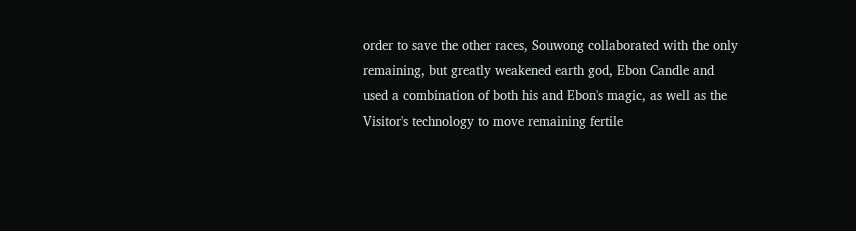order to save the other races, Souwong collaborated with the only remaining, but greatly weakened earth god, Ebon Candle and used a combination of both his and Ebon's magic, as well as the Visitor's technology to move remaining fertile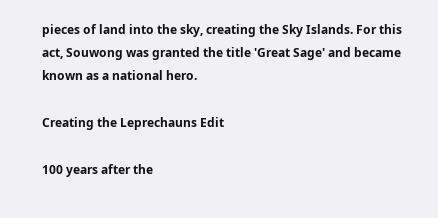pieces of land into the sky, creating the Sky Islands. For this act, Souwong was granted the title 'Great Sage' and became known as a national hero.

Creating the Leprechauns Edit

100 years after the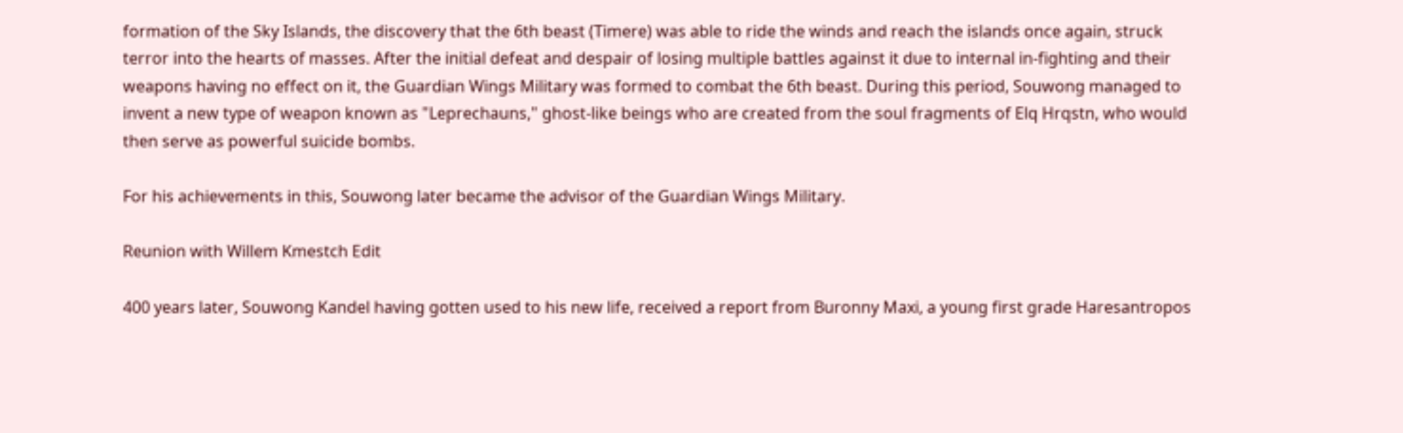formation of the Sky Islands, the discovery that the 6th beast (Timere) was able to ride the winds and reach the islands once again, struck terror into the hearts of masses. After the initial defeat and despair of losing multiple battles against it due to internal in-fighting and their weapons having no effect on it, the Guardian Wings Military was formed to combat the 6th beast. During this period, Souwong managed to invent a new type of weapon known as "Leprechauns," ghost-like beings who are created from the soul fragments of Elq Hrqstn, who would then serve as powerful suicide bombs.

For his achievements in this, Souwong later became the advisor of the Guardian Wings Military.

Reunion with Willem Kmestch Edit

400 years later, Souwong Kandel having gotten used to his new life, received a report from Buronny Maxi, a young first grade Haresantropos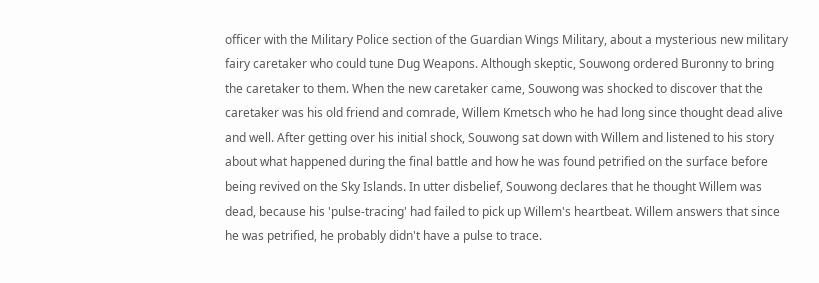officer with the Military Police section of the Guardian Wings Military, about a mysterious new military fairy caretaker who could tune Dug Weapons. Although skeptic, Souwong ordered Buronny to bring the caretaker to them. When the new caretaker came, Souwong was shocked to discover that the caretaker was his old friend and comrade, Willem Kmetsch who he had long since thought dead alive and well. After getting over his initial shock, Souwong sat down with Willem and listened to his story about what happened during the final battle and how he was found petrified on the surface before being revived on the Sky Islands. In utter disbelief, Souwong declares that he thought Willem was dead, because his 'pulse-tracing' had failed to pick up Willem's heartbeat. Willem answers that since he was petrified, he probably didn't have a pulse to trace.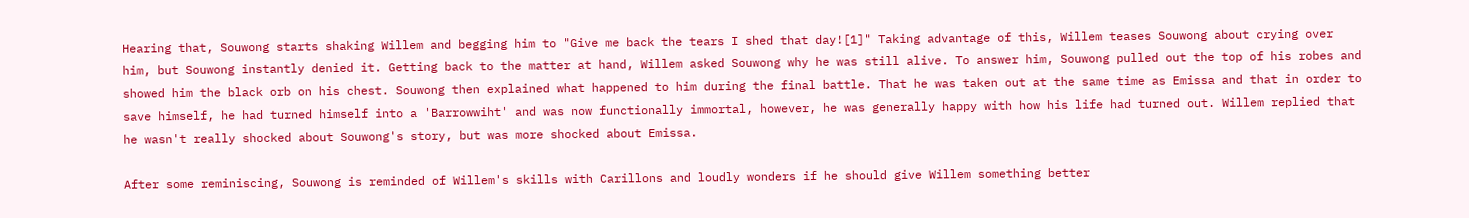Hearing that, Souwong starts shaking Willem and begging him to "Give me back the tears I shed that day![1]" Taking advantage of this, Willem teases Souwong about crying over him, but Souwong instantly denied it. Getting back to the matter at hand, Willem asked Souwong why he was still alive. To answer him, Souwong pulled out the top of his robes and showed him the black orb on his chest. Souwong then explained what happened to him during the final battle. That he was taken out at the same time as Emissa and that in order to save himself, he had turned himself into a 'Barrowwiht' and was now functionally immortal, however, he was generally happy with how his life had turned out. Willem replied that he wasn't really shocked about Souwong's story, but was more shocked about Emissa.

After some reminiscing, Souwong is reminded of Willem's skills with Carillons and loudly wonders if he should give Willem something better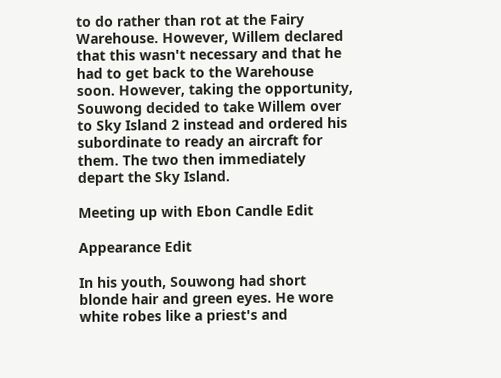to do rather than rot at the Fairy Warehouse. However, Willem declared that this wasn't necessary and that he had to get back to the Warehouse soon. However, taking the opportunity, Souwong decided to take Willem over to Sky Island 2 instead and ordered his subordinate to ready an aircraft for them. The two then immediately depart the Sky Island.

Meeting up with Ebon Candle Edit

Appearance Edit

In his youth, Souwong had short blonde hair and green eyes. He wore white robes like a priest's and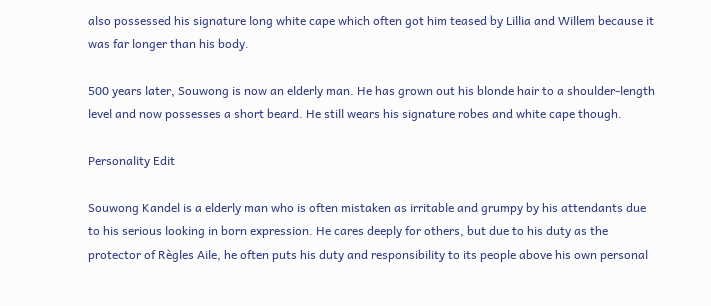also possessed his signature long white cape which often got him teased by Lillia and Willem because it was far longer than his body.

500 years later, Souwong is now an elderly man. He has grown out his blonde hair to a shoulder-length level and now possesses a short beard. He still wears his signature robes and white cape though.

Personality Edit

Souwong Kandel is a elderly man who is often mistaken as irritable and grumpy by his attendants due to his serious looking in born expression. He cares deeply for others, but due to his duty as the protector of Règles Aile, he often puts his duty and responsibility to its people above his own personal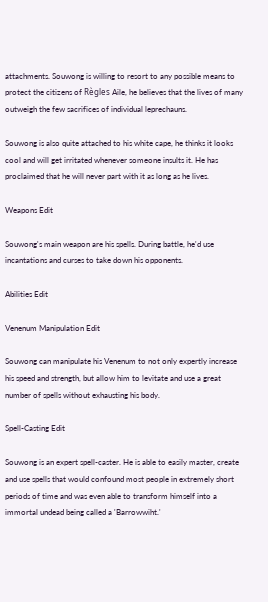attachments. Souwong is willing to resort to any possible means to protect the citizens of Règles Aile, he believes that the lives of many outweigh the few sacrifices of individual leprechauns.

Souwong is also quite attached to his white cape, he thinks it looks cool and will get irritated whenever someone insults it. He has proclaimed that he will never part with it as long as he lives.

Weapons Edit

Souwong's main weapon are his spells. During battle, he'd use incantations and curses to take down his opponents.

Abilities Edit

Venenum Manipulation Edit

Souwong can manipulate his Venenum to not only expertly increase his speed and strength, but allow him to levitate and use a great number of spells without exhausting his body.

Spell-Casting Edit

Souwong is an expert spell-caster. He is able to easily master, create and use spells that would confound most people in extremely short periods of time and was even able to transform himself into a immortal undead being called a 'Barrowwiht.'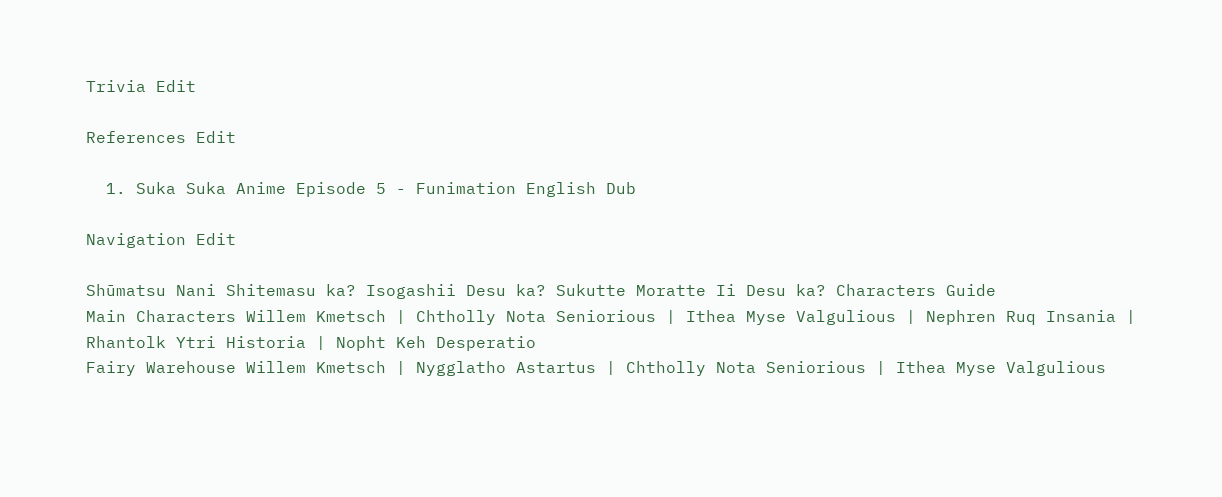Trivia Edit

References Edit

  1. Suka Suka Anime Episode 5 - Funimation English Dub

Navigation Edit

Shūmatsu Nani Shitemasu ka? Isogashii Desu ka? Sukutte Moratte Ii Desu ka? Characters Guide
Main Characters Willem Kmetsch | Chtholly Nota Seniorious | Ithea Myse Valgulious | Nephren Ruq Insania | Rhantolk Ytri Historia | Nopht Keh Desperatio
Fairy Warehouse Willem Kmetsch | Nygglatho Astartus | Chtholly Nota Seniorious | Ithea Myse Valgulious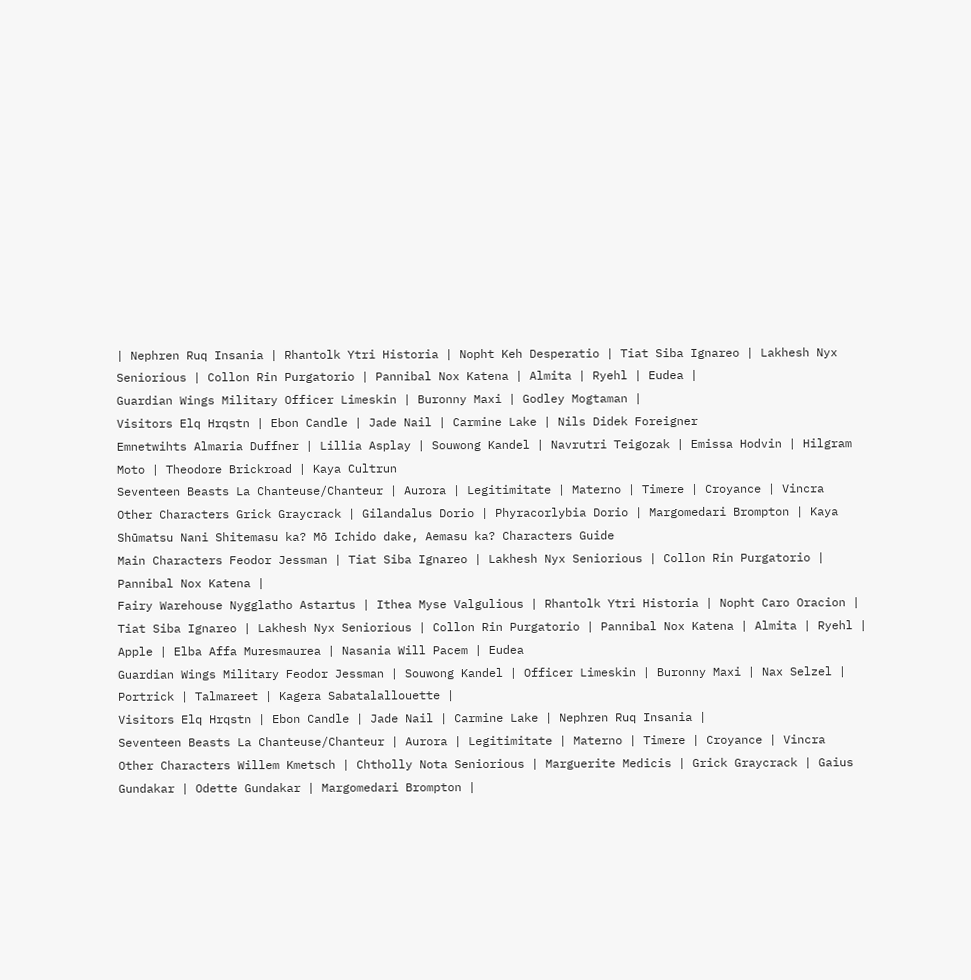| Nephren Ruq Insania | Rhantolk Ytri Historia | Nopht Keh Desperatio | Tiat Siba Ignareo | Lakhesh Nyx Seniorious | Collon Rin Purgatorio | Pannibal Nox Katena | Almita | Ryehl | Eudea |
Guardian Wings Military Officer Limeskin | Buronny Maxi | Godley Mogtaman |
Visitors Elq Hrqstn | Ebon Candle | Jade Nail | Carmine Lake | Nils Didek Foreigner
Emnetwihts Almaria Duffner | Lillia Asplay | Souwong Kandel | Navrutri Teigozak | Emissa Hodvin | Hilgram Moto | Theodore Brickroad | Kaya Cultrun
Seventeen Beasts La Chanteuse/Chanteur | Aurora | Legitimitate | Materno | Timere | Croyance | Vincra
Other Characters Grick Graycrack | Gilandalus Dorio | Phyracorlybia Dorio | Margomedari Brompton | Kaya
Shūmatsu Nani Shitemasu ka? Mō Ichido dake, Aemasu ka? Characters Guide
Main Characters Feodor Jessman | Tiat Siba Ignareo | Lakhesh Nyx Seniorious | Collon Rin Purgatorio | Pannibal Nox Katena |
Fairy Warehouse Nygglatho Astartus | Ithea Myse Valgulious | Rhantolk Ytri Historia | Nopht Caro Oracion | Tiat Siba Ignareo | Lakhesh Nyx Seniorious | Collon Rin Purgatorio | Pannibal Nox Katena | Almita | Ryehl | Apple | Elba Affa Muresmaurea | Nasania Will Pacem | Eudea
Guardian Wings Military Feodor Jessman | Souwong Kandel | Officer Limeskin | Buronny Maxi | Nax Selzel | Portrick | Talmareet | Kagera Sabatalallouette |
Visitors Elq Hrqstn | Ebon Candle | Jade Nail | Carmine Lake | Nephren Ruq Insania |
Seventeen Beasts La Chanteuse/Chanteur | Aurora | Legitimitate | Materno | Timere | Croyance | Vincra
Other Characters Willem Kmetsch | Chtholly Nota Seniorious | Marguerite Medicis | Grick Graycrack | Gaius Gundakar | Odette Gundakar | Margomedari Brompton |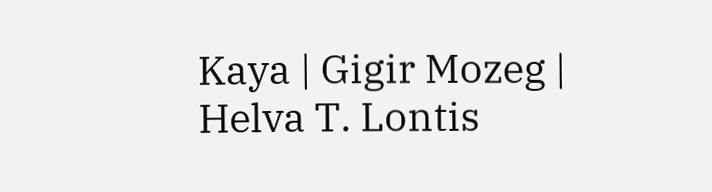Kaya | Gigir Mozeg | Helva T. Lontis